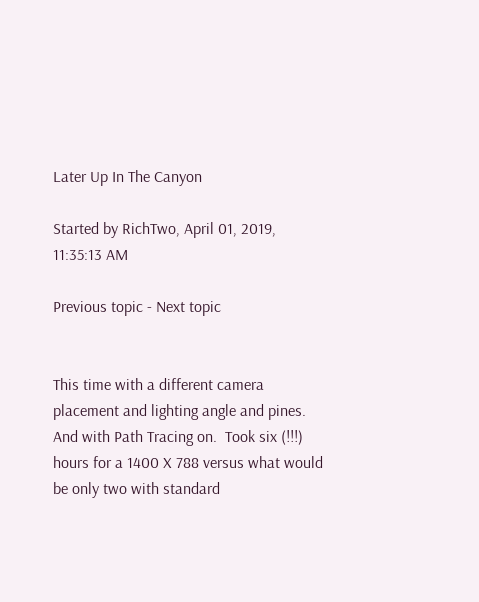Later Up In The Canyon

Started by RichTwo, April 01, 2019, 11:35:13 AM

Previous topic - Next topic


This time with a different camera placement and lighting angle and pines.  And with Path Tracing on.  Took six (!!!) hours for a 1400 X 788 versus what would be only two with standard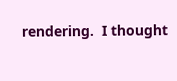rendering.  I thought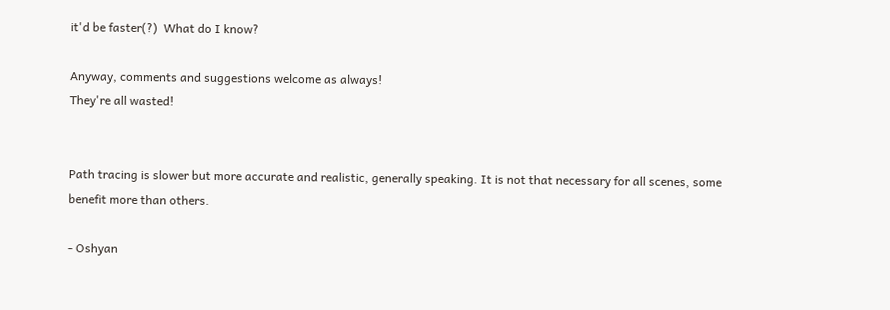it'd be faster(?)  What do I know?

Anyway, comments and suggestions welcome as always!
They're all wasted!


Path tracing is slower but more accurate and realistic, generally speaking. It is not that necessary for all scenes, some benefit more than others.

- Oshyan